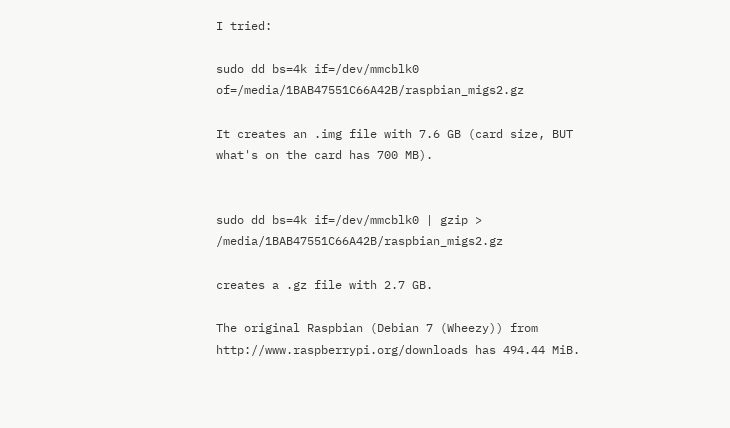I tried:

sudo dd bs=4k if=/dev/mmcblk0 of=/media/1BAB47551C66A42B/raspbian_migs2.gz

It creates an .img file with 7.6 GB (card size, BUT what's on the card has 700 MB).


sudo dd bs=4k if=/dev/mmcblk0 | gzip > /media/1BAB47551C66A42B/raspbian_migs2.gz

creates a .gz file with 2.7 GB.

The original Raspbian (Debian 7 (Wheezy)) from http://www.raspberrypi.org/downloads has 494.44 MiB.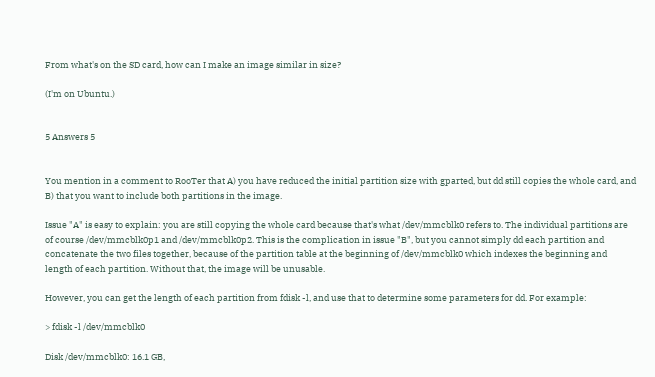From what's on the SD card, how can I make an image similar in size?

(I'm on Ubuntu.)


5 Answers 5


You mention in a comment to RooTer that A) you have reduced the initial partition size with gparted, but dd still copies the whole card, and B) that you want to include both partitions in the image.

Issue "A" is easy to explain: you are still copying the whole card because that's what /dev/mmcblk0 refers to. The individual partitions are of course /dev/mmcblk0p1 and /dev/mmcblk0p2. This is the complication in issue "B", but you cannot simply dd each partition and concatenate the two files together, because of the partition table at the beginning of /dev/mmcblk0 which indexes the beginning and length of each partition. Without that, the image will be unusable.

However, you can get the length of each partition from fdisk -l, and use that to determine some parameters for dd. For example:

> fdisk -l /dev/mmcblk0

Disk /dev/mmcblk0: 16.1 GB,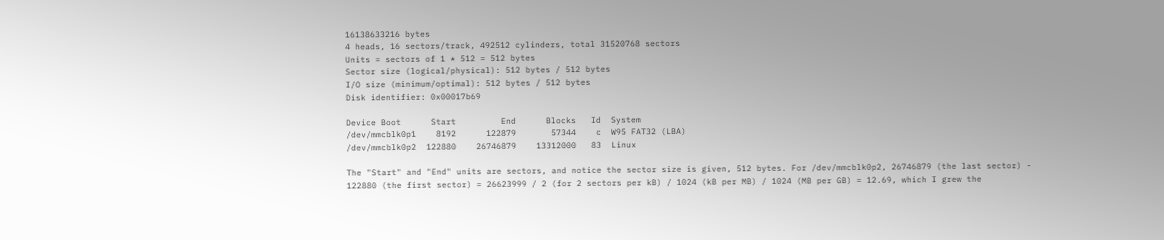16138633216 bytes
4 heads, 16 sectors/track, 492512 cylinders, total 31520768 sectors
Units = sectors of 1 * 512 = 512 bytes
Sector size (logical/physical): 512 bytes / 512 bytes
I/O size (minimum/optimal): 512 bytes / 512 bytes
Disk identifier: 0x00017b69

Device Boot      Start         End      Blocks   Id  System
/dev/mmcblk0p1    8192      122879       57344    c  W95 FAT32 (LBA)
/dev/mmcblk0p2  122880    26746879    13312000   83  Linux

The "Start" and "End" units are sectors, and notice the sector size is given, 512 bytes. For /dev/mmcblk0p2, 26746879 (the last sector) - 122880 (the first sector) = 26623999 / 2 (for 2 sectors per kB) / 1024 (kB per MB) / 1024 (MB per GB) = 12.69, which I grew the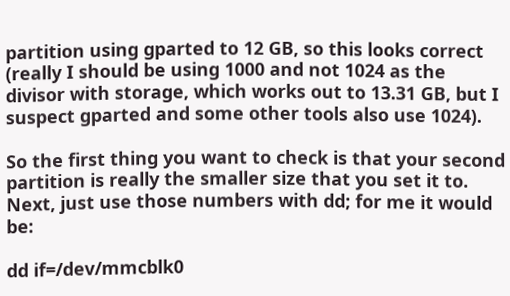partition using gparted to 12 GB, so this looks correct (really I should be using 1000 and not 1024 as the divisor with storage, which works out to 13.31 GB, but I suspect gparted and some other tools also use 1024).

So the first thing you want to check is that your second partition is really the smaller size that you set it to. Next, just use those numbers with dd; for me it would be:

dd if=/dev/mmcblk0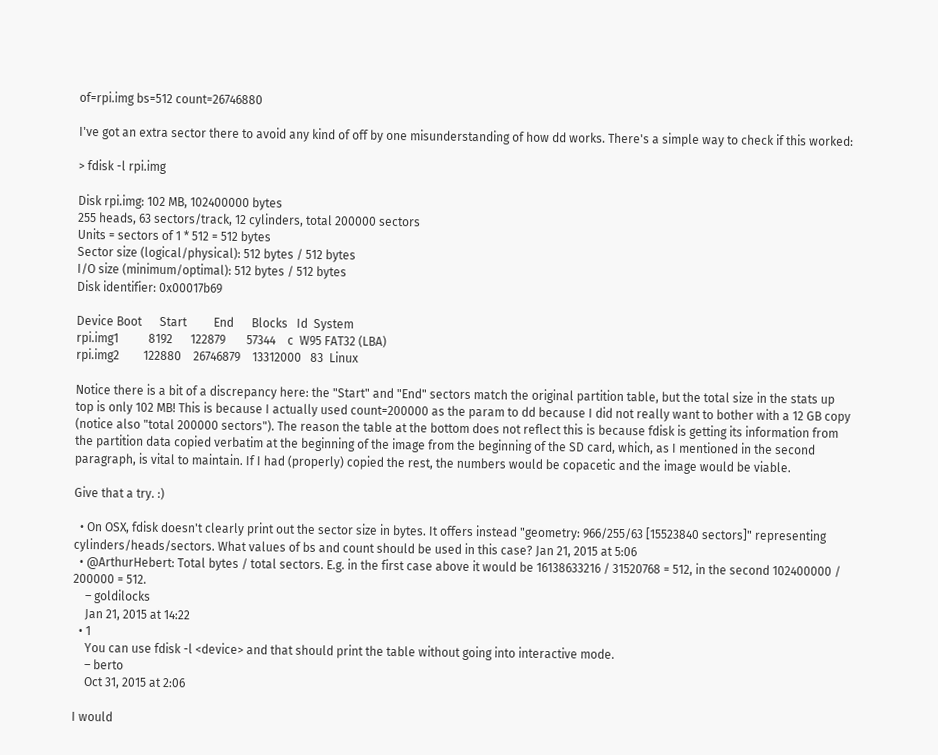of=rpi.img bs=512 count=26746880

I've got an extra sector there to avoid any kind of off by one misunderstanding of how dd works. There's a simple way to check if this worked:

> fdisk -l rpi.img

Disk rpi.img: 102 MB, 102400000 bytes
255 heads, 63 sectors/track, 12 cylinders, total 200000 sectors
Units = sectors of 1 * 512 = 512 bytes
Sector size (logical/physical): 512 bytes / 512 bytes
I/O size (minimum/optimal): 512 bytes / 512 bytes
Disk identifier: 0x00017b69

Device Boot      Start         End      Blocks   Id  System
rpi.img1          8192      122879       57344    c  W95 FAT32 (LBA)
rpi.img2        122880    26746879    13312000   83  Linux

Notice there is a bit of a discrepancy here: the "Start" and "End" sectors match the original partition table, but the total size in the stats up top is only 102 MB! This is because I actually used count=200000 as the param to dd because I did not really want to bother with a 12 GB copy (notice also "total 200000 sectors"). The reason the table at the bottom does not reflect this is because fdisk is getting its information from the partition data copied verbatim at the beginning of the image from the beginning of the SD card, which, as I mentioned in the second paragraph, is vital to maintain. If I had (properly) copied the rest, the numbers would be copacetic and the image would be viable.

Give that a try. :)

  • On OSX, fdisk doesn't clearly print out the sector size in bytes. It offers instead "geometry: 966/255/63 [15523840 sectors]" representing cylinders/heads/sectors. What values of bs and count should be used in this case? Jan 21, 2015 at 5:06
  • @ArthurHebert: Total bytes / total sectors. E.g. in the first case above it would be 16138633216 / 31520768 = 512, in the second 102400000 / 200000 = 512.
    – goldilocks
    Jan 21, 2015 at 14:22
  • 1
    You can use fdisk -l <device> and that should print the table without going into interactive mode.
    – berto
    Oct 31, 2015 at 2:06

I would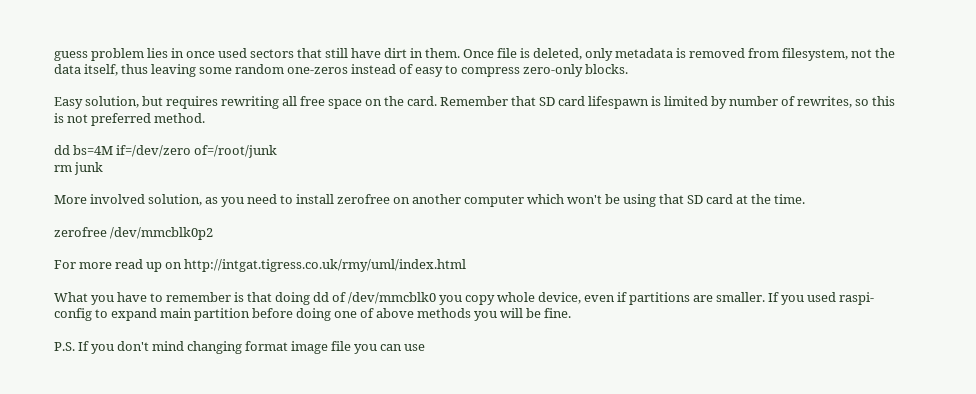guess problem lies in once used sectors that still have dirt in them. Once file is deleted, only metadata is removed from filesystem, not the data itself, thus leaving some random one-zeros instead of easy to compress zero-only blocks.

Easy solution, but requires rewriting all free space on the card. Remember that SD card lifespawn is limited by number of rewrites, so this is not preferred method.

dd bs=4M if=/dev/zero of=/root/junk
rm junk

More involved solution, as you need to install zerofree on another computer which won't be using that SD card at the time.

zerofree /dev/mmcblk0p2

For more read up on http://intgat.tigress.co.uk/rmy/uml/index.html

What you have to remember is that doing dd of /dev/mmcblk0 you copy whole device, even if partitions are smaller. If you used raspi-config to expand main partition before doing one of above methods you will be fine.

P.S. If you don't mind changing format image file you can use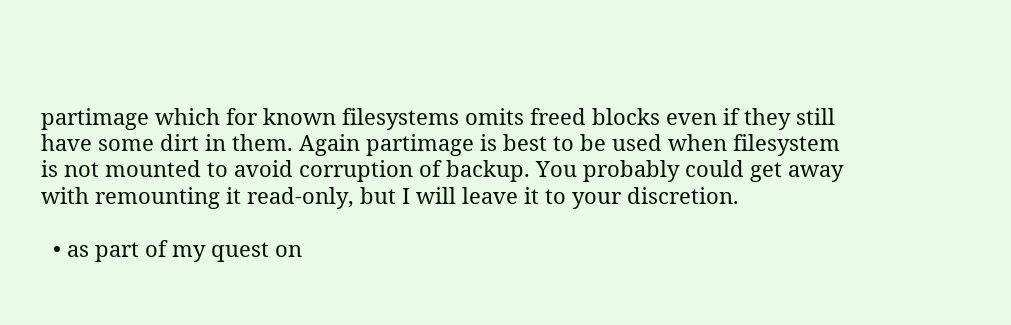partimage which for known filesystems omits freed blocks even if they still have some dirt in them. Again partimage is best to be used when filesystem is not mounted to avoid corruption of backup. You probably could get away with remounting it read-only, but I will leave it to your discretion.

  • as part of my quest on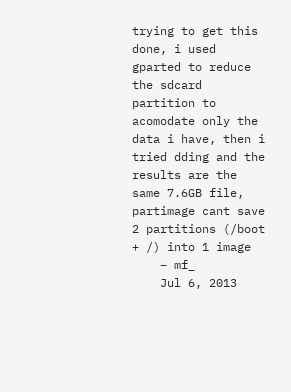trying to get this done, i used gparted to reduce the sdcard partition to acomodate only the data i have, then i tried dding and the results are the same 7.6GB file, partimage cant save 2 partitions (/boot + /) into 1 image
    – mf_
    Jul 6, 2013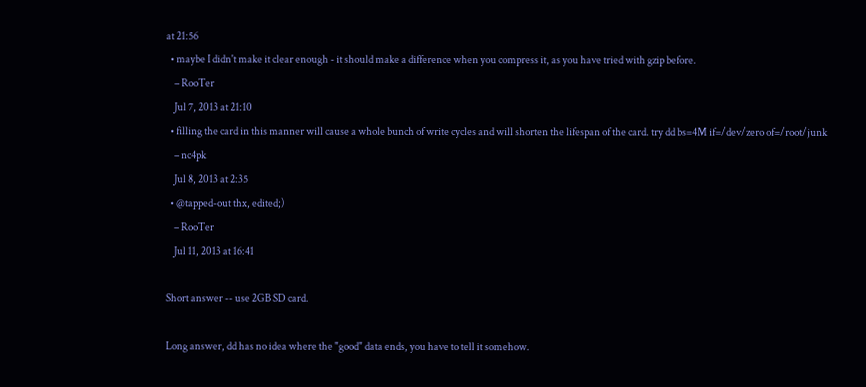at 21:56
  • maybe I didn't make it clear enough - it should make a difference when you compress it, as you have tried with gzip before.
    – RooTer
    Jul 7, 2013 at 21:10
  • filling the card in this manner will cause a whole bunch of write cycles and will shorten the lifespan of the card. try dd bs=4M if=/dev/zero of=/root/junk
    – nc4pk
    Jul 8, 2013 at 2:35
  • @tapped-out thx, edited;)
    – RooTer
    Jul 11, 2013 at 16:41

Short answer -- use 2GB SD card.

Long answer, dd has no idea where the "good" data ends, you have to tell it somehow.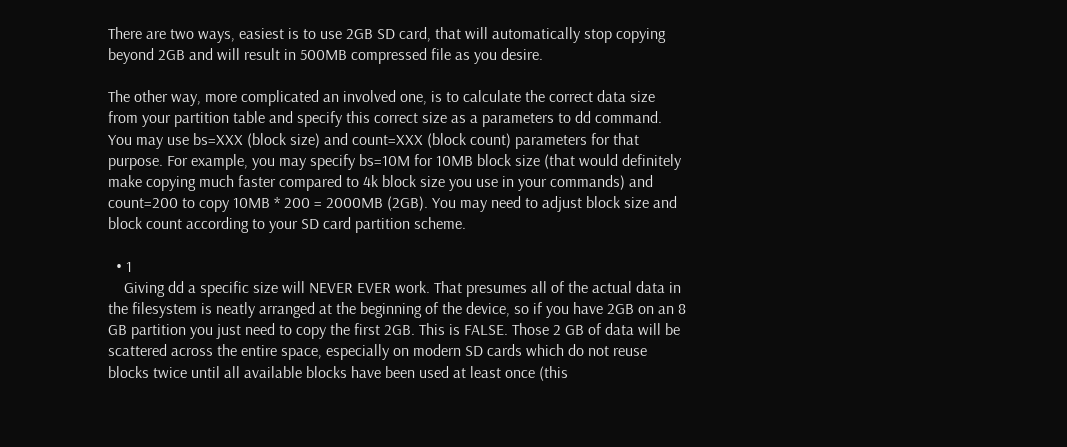There are two ways, easiest is to use 2GB SD card, that will automatically stop copying beyond 2GB and will result in 500MB compressed file as you desire.

The other way, more complicated an involved one, is to calculate the correct data size from your partition table and specify this correct size as a parameters to dd command. You may use bs=XXX (block size) and count=XXX (block count) parameters for that purpose. For example, you may specify bs=10M for 10MB block size (that would definitely make copying much faster compared to 4k block size you use in your commands) and count=200 to copy 10MB * 200 = 2000MB (2GB). You may need to adjust block size and block count according to your SD card partition scheme.

  • 1
    Giving dd a specific size will NEVER EVER work. That presumes all of the actual data in the filesystem is neatly arranged at the beginning of the device, so if you have 2GB on an 8 GB partition you just need to copy the first 2GB. This is FALSE. Those 2 GB of data will be scattered across the entire space, especially on modern SD cards which do not reuse blocks twice until all available blocks have been used at least once (this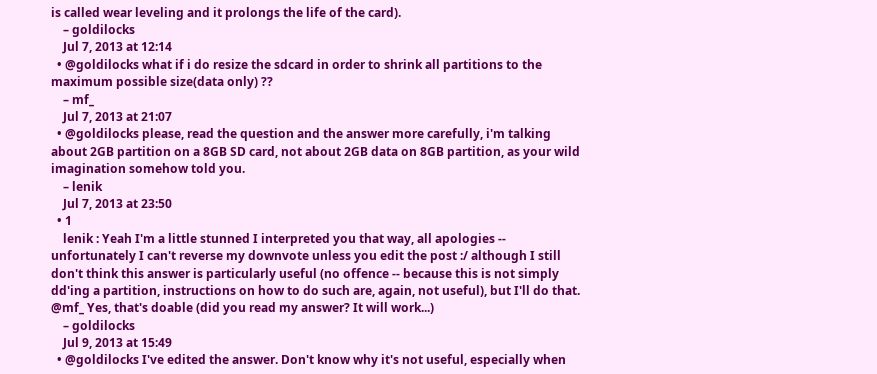is called wear leveling and it prolongs the life of the card).
    – goldilocks
    Jul 7, 2013 at 12:14
  • @goldilocks what if i do resize the sdcard in order to shrink all partitions to the maximum possible size(data only) ??
    – mf_
    Jul 7, 2013 at 21:07
  • @goldilocks please, read the question and the answer more carefully, i'm talking about 2GB partition on a 8GB SD card, not about 2GB data on 8GB partition, as your wild imagination somehow told you.
    – lenik
    Jul 7, 2013 at 23:50
  • 1
    lenik : Yeah I'm a little stunned I interpreted you that way, all apologies -- unfortunately I can't reverse my downvote unless you edit the post :/ although I still don't think this answer is particularly useful (no offence -- because this is not simply dd'ing a partition, instructions on how to do such are, again, not useful), but I'll do that. @mf_ Yes, that's doable (did you read my answer? It will work...)
    – goldilocks
    Jul 9, 2013 at 15:49
  • @goldilocks I've edited the answer. Don't know why it's not useful, especially when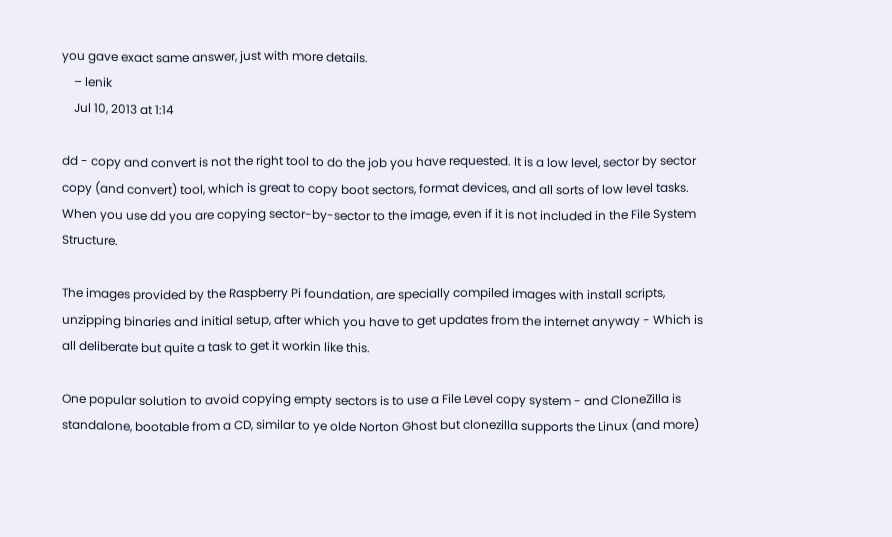you gave exact same answer, just with more details.
    – lenik
    Jul 10, 2013 at 1:14

dd - copy and convert is not the right tool to do the job you have requested. It is a low level, sector by sector copy (and convert) tool, which is great to copy boot sectors, format devices, and all sorts of low level tasks. When you use dd you are copying sector-by-sector to the image, even if it is not included in the File System Structure.

The images provided by the Raspberry Pi foundation, are specially compiled images with install scripts, unzipping binaries and initial setup, after which you have to get updates from the internet anyway - Which is all deliberate but quite a task to get it workin like this.

One popular solution to avoid copying empty sectors is to use a File Level copy system - and CloneZilla is standalone, bootable from a CD, similar to ye olde Norton Ghost but clonezilla supports the Linux (and more)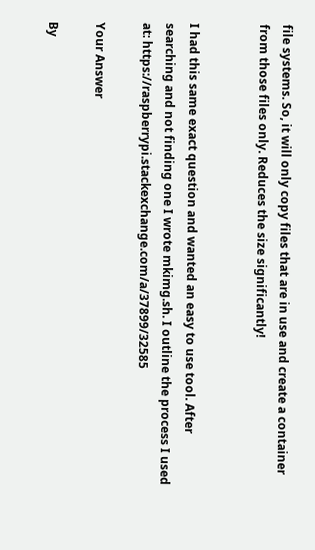file systems. So, it will only copy files that are in use and create a container from those files only. Reduces the size significantly!


I had this same exact question and wanted an easy to use tool. After searching and not finding one I wrote mkimg.sh. I outline the process I used at: https://raspberrypi.stackexchange.com/a/37899/32585

Your Answer

By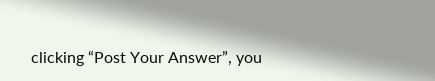clicking “Post Your Answer”, you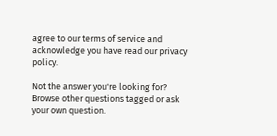agree to our terms of service and acknowledge you have read our privacy policy.

Not the answer you're looking for? Browse other questions tagged or ask your own question.